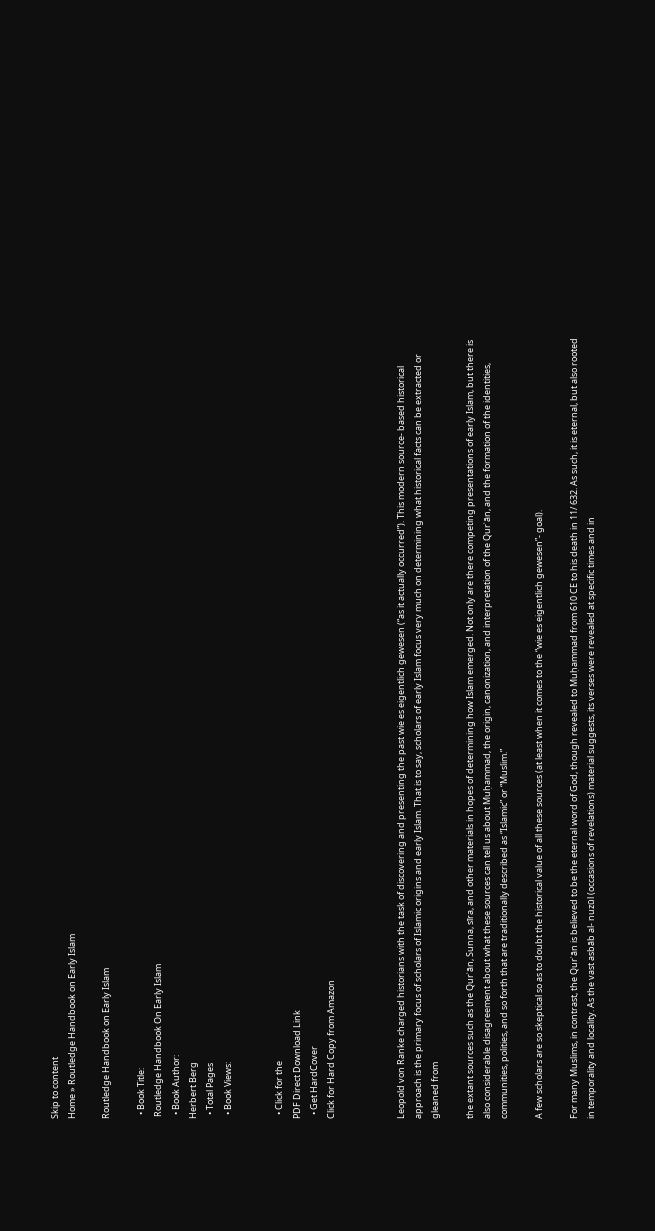Skip to content
Home » Routledge Handbook on Early Islam

Routledge Handbook on Early Islam

  • Book Title:
 Routledge Handbook On Early Islam
  • Book Author:
Herbert Berg
  • Total Pages
  • Book Views:


  • Click for the
PDF Direct Download Link
  • Get HardCover
Click for Hard Copy from Amazon



Leopold von Ranke charged historians with the task of discovering and presenting the past wie es eigentlich gewesen (“as it actually occurred”). This modern source- based historical approach is the primary focus of scholars of Islamic origins and early Islam. That is to say, scholars of early Islam focus very much on determining what historical facts can be extracted or gleaned from

the extant sources such as the Qurʾān, Sunna, sīra, and other materials in hopes of determining how Islam emerged. Not only are there competing presentations of early Islam, but there is also considerable disagreement about what these sources can tell us about Muḥammad, the origin, canonization, and interpretation of the Qurʾān, and the formation of the identities, communities, polities, and so forth that are traditionally described as “Islamic” or “Muslim.”

A few scholars are so skeptical so as to doubt the historical value of all these sources (at least when it comes to the “wie es eigentlich gewesen”- goal).

For many Muslims, in contrast, the Qurʾān is believed to be the eternal word of God, though revealed to Muḥammad from 610 CE to his death in 11/ 632. As such, it is eternal, but also rooted in temporality and locality. As the vast asbāb al- nuzūl (occasions of revelations) material suggests, its verses were revealed at specific times and in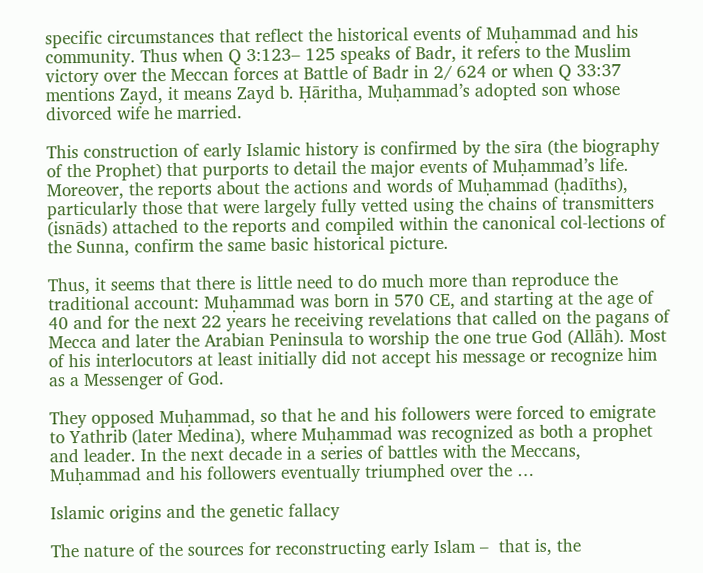specific circumstances that reflect the historical events of Muḥammad and his community. Thus when Q 3:123– 125 speaks of Badr, it refers to the Muslim victory over the Meccan forces at Battle of Badr in 2/ 624 or when Q 33:37 mentions Zayd, it means Zayd b. Ḥāritha, Muḥammad’s adopted son whose divorced wife he married.

This construction of early Islamic history is confirmed by the sīra (the biography of the Prophet) that purports to detail the major events of Muḥammad’s life. Moreover, the reports about the actions and words of Muḥammad (ḥadīths), particularly those that were largely fully vetted using the chains of transmitters (isnāds) attached to the reports and compiled within the canonical col-lections of the Sunna, confirm the same basic historical picture.

Thus, it seems that there is little need to do much more than reproduce the traditional account: Muḥammad was born in 570 CE, and starting at the age of 40 and for the next 22 years he receiving revelations that called on the pagans of Mecca and later the Arabian Peninsula to worship the one true God (Allāh). Most of his interlocutors at least initially did not accept his message or recognize him as a Messenger of God.

They opposed Muḥammad, so that he and his followers were forced to emigrate to Yathrib (later Medina), where Muḥammad was recognized as both a prophet and leader. In the next decade in a series of battles with the Meccans, Muḥammad and his followers eventually triumphed over the …

Islamic origins and the genetic fallacy

The nature of the sources for reconstructing early Islam –  that is, the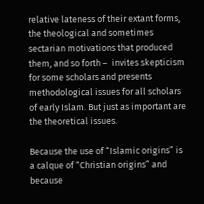relative lateness of their extant forms, the theological and sometimes sectarian motivations that produced them, and so forth –  invites skepticism for some scholars and presents methodological issues for all scholars of early Islam. But just as important are the theoretical issues.

Because the use of “Islamic origins” is a calque of “Christian origins” and because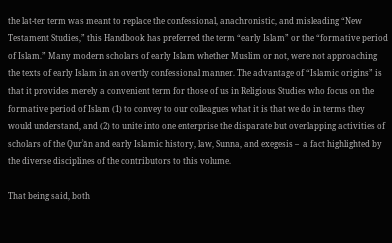the lat-ter term was meant to replace the confessional, anachronistic, and misleading “New Testament Studies,” this Handbook has preferred the term “early Islam” or the “formative period of Islam.” Many modern scholars of early Islam whether Muslim or not, were not approaching the texts of early Islam in an overtly confessional manner. The advantage of “Islamic origins” is that it provides merely a convenient term for those of us in Religious Studies who focus on the formative period of Islam (1) to convey to our colleagues what it is that we do in terms they would understand, and (2) to unite into one enterprise the disparate but overlapping activities of scholars of the Qurʾān and early Islamic history, law, Sunna, and exegesis –  a fact highlighted by the diverse disciplines of the contributors to this volume.

That being said, both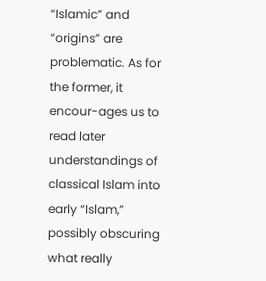“Islamic” and “origins” are problematic. As for the former, it encour-ages us to read later understandings of classical Islam into early “Islam,” possibly obscuring what really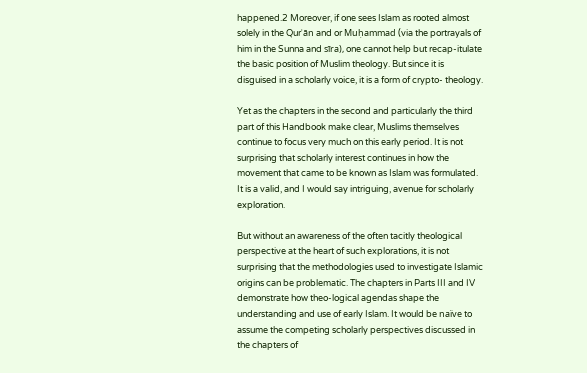happened.2 Moreover, if one sees Islam as rooted almost solely in the Qurʾān and or Muḥammad (via the portrayals of him in the Sunna and sīra), one cannot help but recap-itulate the basic position of Muslim theology. But since it is disguised in a scholarly voice, it is a form of crypto- theology.

Yet as the chapters in the second and particularly the third part of this Handbook make clear, Muslims themselves continue to focus very much on this early period. It is not surprising that scholarly interest continues in how the movement that came to be known as Islam was formulated. It is a valid, and I would say intriguing, avenue for scholarly exploration.

But without an awareness of the often tacitly theological perspective at the heart of such explorations, it is not surprising that the methodologies used to investigate Islamic origins can be problematic. The chapters in Parts III and IV demonstrate how theo-logical agendas shape the understanding and use of early Islam. It would be naïve to assume the competing scholarly perspectives discussed in the chapters of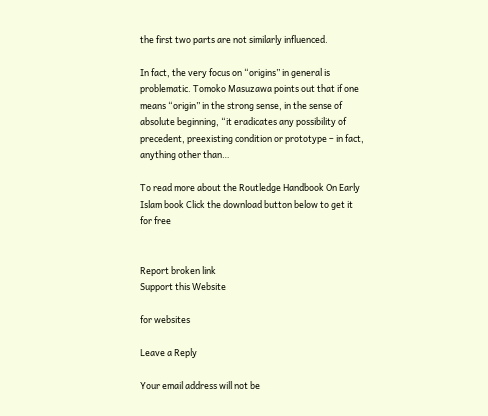the first two parts are not similarly influenced.

In fact, the very focus on “origins” in general is problematic. Tomoko Masuzawa points out that if one means “origin” in the strong sense, in the sense of absolute beginning, “it eradicates any possibility of precedent, preexisting condition or prototype – in fact, anything other than…

To read more about the Routledge Handbook On Early Islam book Click the download button below to get it for free


Report broken link
Support this Website

for websites

Leave a Reply

Your email address will not be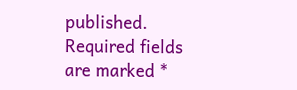published. Required fields are marked *